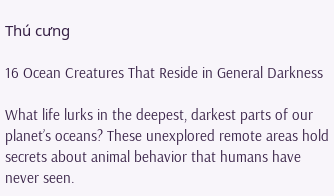Thú cưng

16 Ocean Creatures That Reside in General Darkness

What life lurks in the deepest, darkest parts of our planet’s oceans? These unexplored remote areas hold secrets about animal behavior that humans have never seen.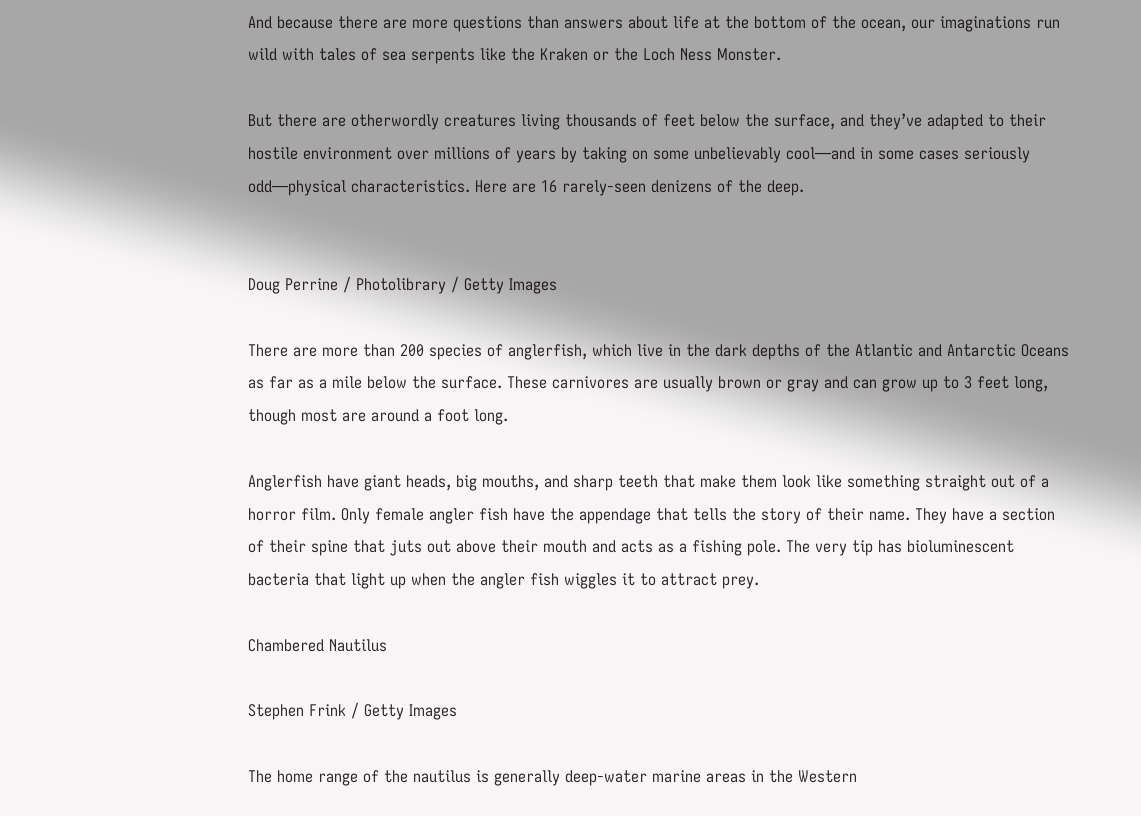And because there are more questions than answers about life at the bottom of the ocean, our imaginations run wild with tales of sea serpents like the Kraken or the Loch Ness Monster.

But there are otherwordly creatures living thousands of feet below the surface, and they’ve adapted to their hostile environment over millions of years by taking on some unbelievably cool—and in some cases seriously odd—physical characteristics. Here are 16 rarely-seen denizens of the deep.


Doug Perrine / Photolibrary / Getty Images

There are more than 200 species of anglerfish, which live in the dark depths of the Atlantic and Antarctic Oceans as far as a mile below the surface. These carnivores are usually brown or gray and can grow up to 3 feet long, though most are around a foot long.

Anglerfish have giant heads, big mouths, and sharp teeth that make them look like something straight out of a horror film. Only female angler fish have the appendage that tells the story of their name. They have a section of their spine that juts out above their mouth and acts as a fishing pole. The very tip has bioluminescent bacteria that light up when the angler fish wiggles it to attract prey.

Chambered Nautilus

Stephen Frink / Getty Images

The home range of the nautilus is generally deep-water marine areas in the Western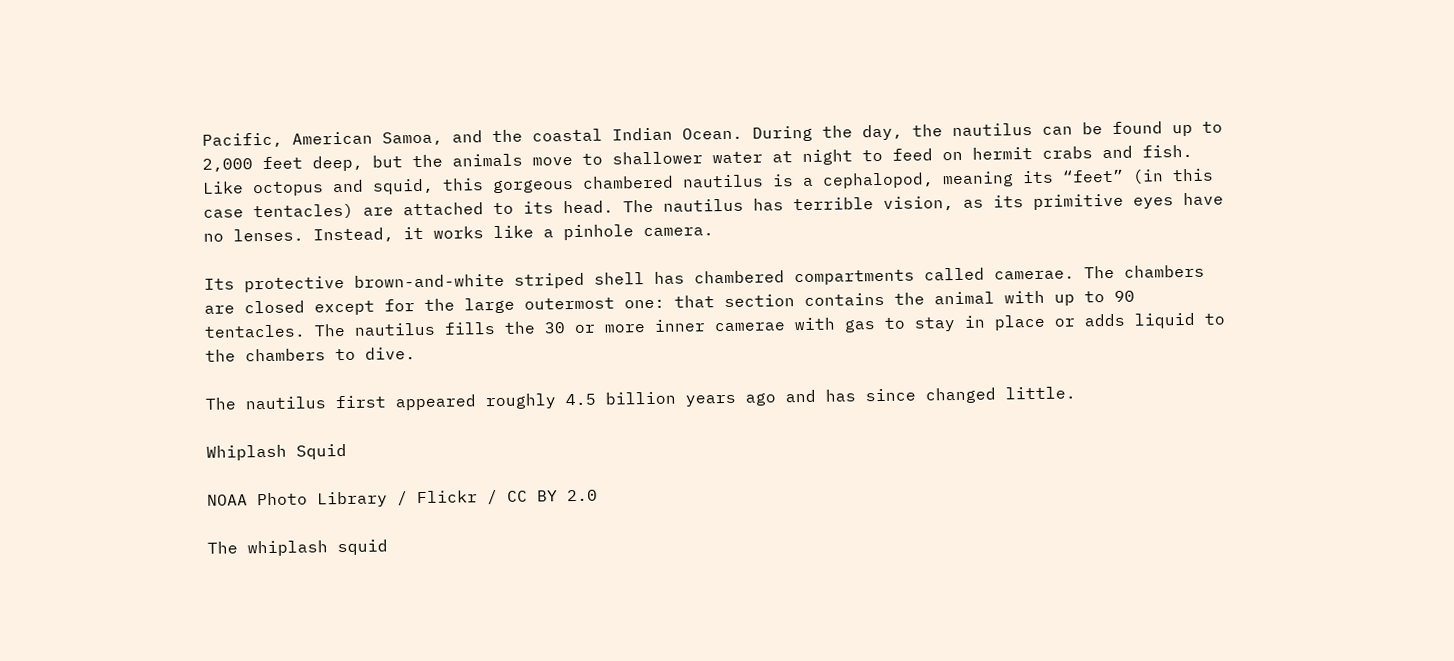Pacific, American Samoa, and the coastal Indian Ocean. During the day, the nautilus can be found up to 2,000 feet deep, but the animals move to shallower water at night to feed on hermit crabs and fish. Like octopus and squid, this gorgeous chambered nautilus is a cephalopod, meaning its “feet” (in this case tentacles) are attached to its head. The nautilus has terrible vision, as its primitive eyes have no lenses. Instead, it works like a pinhole camera.

Its protective brown-and-white striped shell has chambered compartments called camerae. The chambers are closed except for the large outermost one: that section contains the animal with up to 90 tentacles. The nautilus fills the 30 or more inner camerae with gas to stay in place or adds liquid to the chambers to dive.

The nautilus first appeared roughly 4.5 billion years ago and has since changed little.

Whiplash Squid

NOAA Photo Library / Flickr / CC BY 2.0

The whiplash squid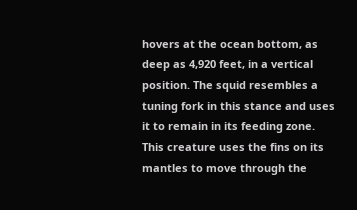hovers at the ocean bottom, as deep as 4,920 feet, in a vertical position. The squid resembles a tuning fork in this stance and uses it to remain in its feeding zone. This creature uses the fins on its mantles to move through the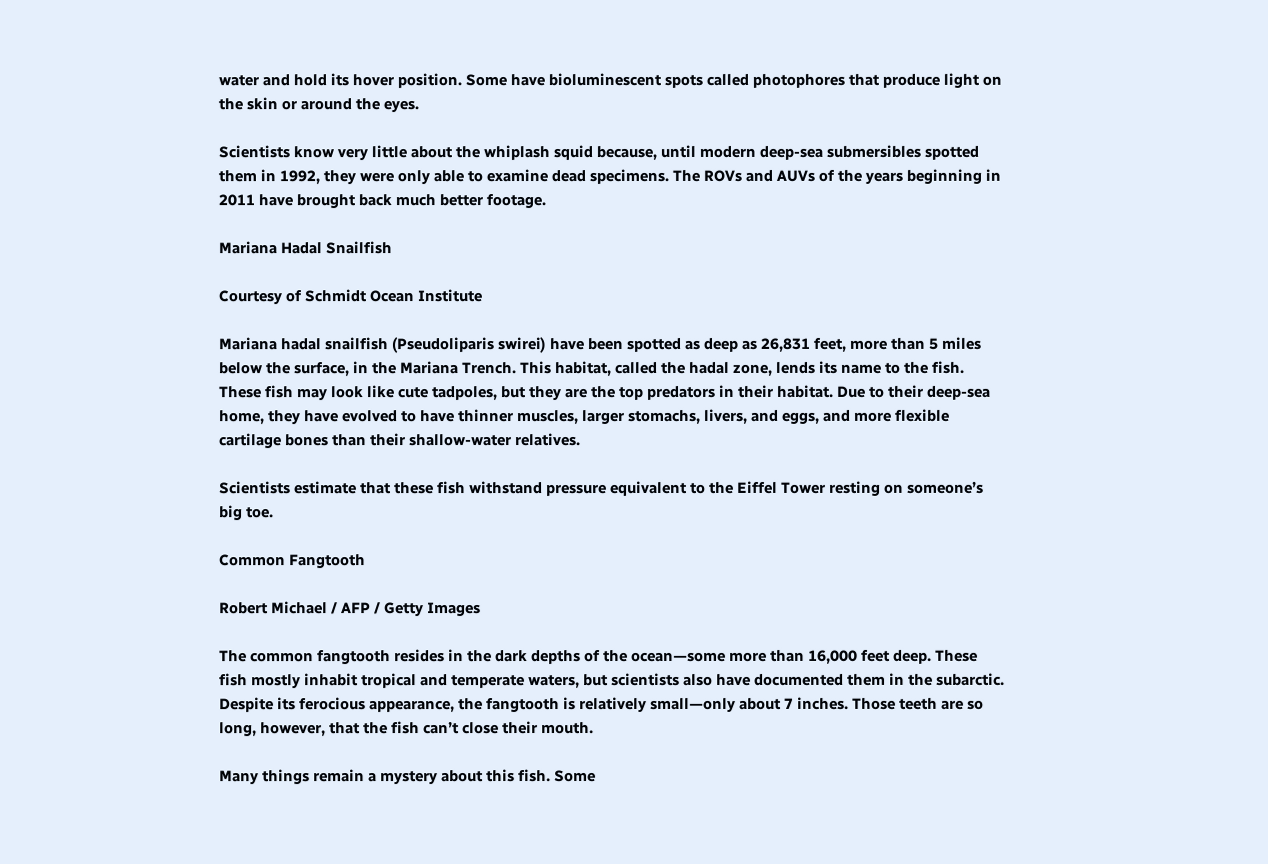water and hold its hover position. Some have bioluminescent spots called photophores that produce light on the skin or around the eyes.

Scientists know very little about the whiplash squid because, until modern deep-sea submersibles spotted them in 1992, they were only able to examine dead specimens. The ROVs and AUVs of the years beginning in 2011 have brought back much better footage.

Mariana Hadal Snailfish

Courtesy of Schmidt Ocean Institute

Mariana hadal snailfish (Pseudoliparis swirei) have been spotted as deep as 26,831 feet, more than 5 miles below the surface, in the Mariana Trench. This habitat, called the hadal zone, lends its name to the fish. These fish may look like cute tadpoles, but they are the top predators in their habitat. Due to their deep-sea home, they have evolved to have thinner muscles, larger stomachs, livers, and eggs, and more flexible cartilage bones than their shallow-water relatives.

Scientists estimate that these fish withstand pressure equivalent to the Eiffel Tower resting on someone’s big toe.

Common Fangtooth

Robert Michael / AFP / Getty Images

The common fangtooth resides in the dark depths of the ocean—some more than 16,000 feet deep. These fish mostly inhabit tropical and temperate waters, but scientists also have documented them in the subarctic. Despite its ferocious appearance, the fangtooth is relatively small—only about 7 inches. Those teeth are so long, however, that the fish can’t close their mouth.

Many things remain a mystery about this fish. Some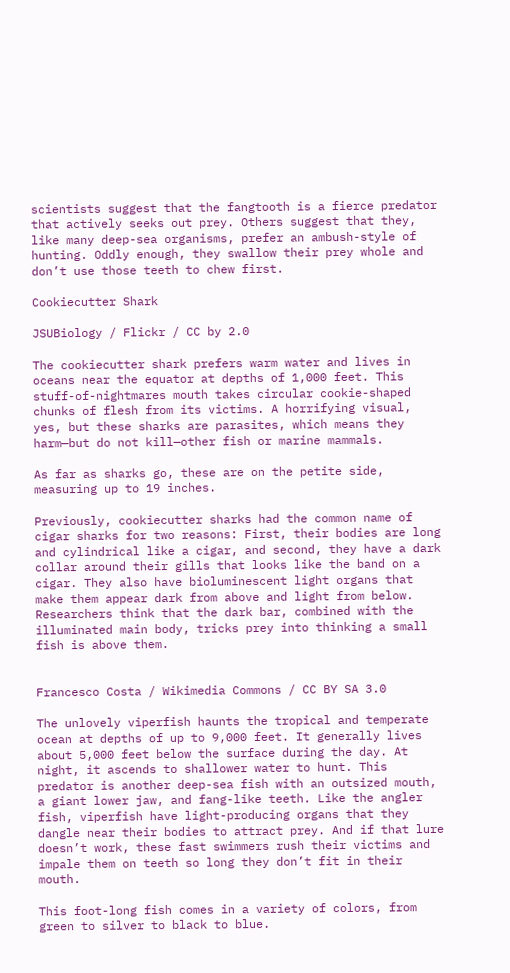scientists suggest that the fangtooth is a fierce predator that actively seeks out prey. Others suggest that they, like many deep-sea organisms, prefer an ambush-style of hunting. Oddly enough, they swallow their prey whole and don’t use those teeth to chew first.

Cookiecutter Shark

JSUBiology / Flickr / CC by 2.0

The cookiecutter shark prefers warm water and lives in oceans near the equator at depths of 1,000 feet. This stuff-of-nightmares mouth takes circular cookie-shaped chunks of flesh from its victims. A horrifying visual, yes, but these sharks are parasites, which means they harm—but do not kill—other fish or marine mammals.

As far as sharks go, these are on the petite side, measuring up to 19 inches.

Previously, cookiecutter sharks had the common name of cigar sharks for two reasons: First, their bodies are long and cylindrical like a cigar, and second, they have a dark collar around their gills that looks like the band on a cigar. They also have bioluminescent light organs that make them appear dark from above and light from below. Researchers think that the dark bar, combined with the illuminated main body, tricks prey into thinking a small fish is above them.


Francesco Costa / Wikimedia Commons / CC BY SA 3.0

The unlovely viperfish haunts the tropical and temperate ocean at depths of up to 9,000 feet. It generally lives about 5,000 feet below the surface during the day. At night, it ascends to shallower water to hunt. This predator is another deep-sea fish with an outsized mouth, a giant lower jaw, and fang-like teeth. Like the angler fish, viperfish have light-producing organs that they dangle near their bodies to attract prey. And if that lure doesn’t work, these fast swimmers rush their victims and impale them on teeth so long they don’t fit in their mouth.

This foot-long fish comes in a variety of colors, from green to silver to black to blue.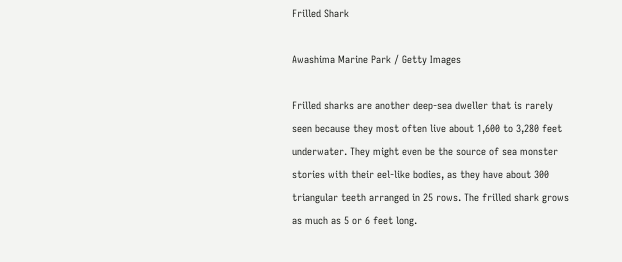Frilled Shark

Awashima Marine Park / Getty Images

Frilled sharks are another deep-sea dweller that is rarely seen because they most often live about 1,600 to 3,280 feet underwater. They might even be the source of sea monster stories with their eel-like bodies, as they have about 300 triangular teeth arranged in 25 rows. The frilled shark grows as much as 5 or 6 feet long.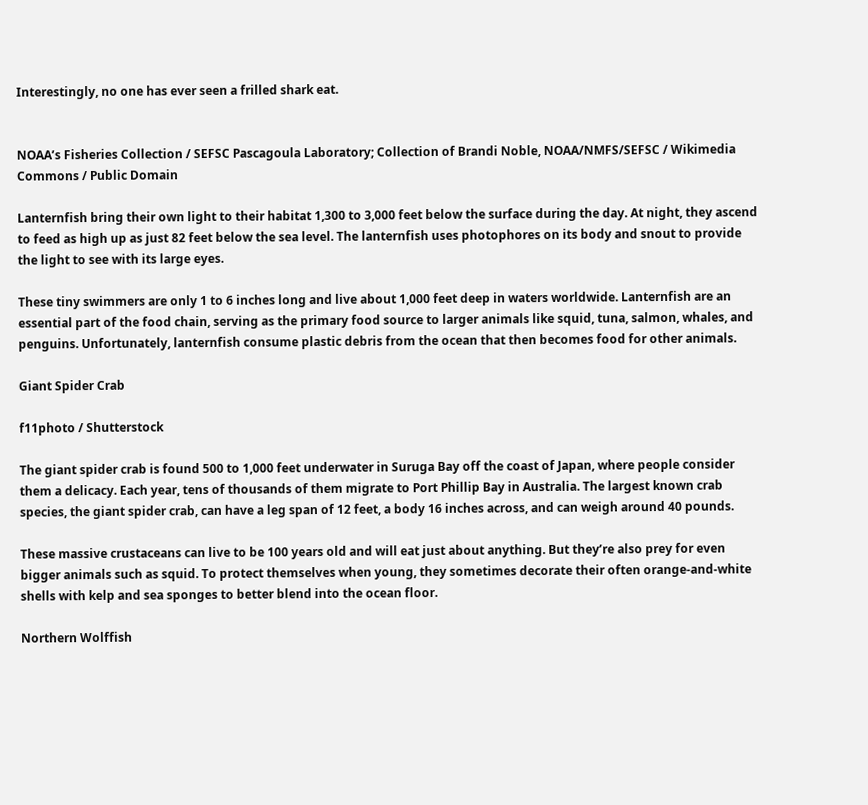Interestingly, no one has ever seen a frilled shark eat.


NOAA’s Fisheries Collection / SEFSC Pascagoula Laboratory; Collection of Brandi Noble, NOAA/NMFS/SEFSC / Wikimedia Commons / Public Domain

Lanternfish bring their own light to their habitat 1,300 to 3,000 feet below the surface during the day. At night, they ascend to feed as high up as just 82 feet below the sea level. The lanternfish uses photophores on its body and snout to provide the light to see with its large eyes.

These tiny swimmers are only 1 to 6 inches long and live about 1,000 feet deep in waters worldwide. Lanternfish are an essential part of the food chain, serving as the primary food source to larger animals like squid, tuna, salmon, whales, and penguins. Unfortunately, lanternfish consume plastic debris from the ocean that then becomes food for other animals.

Giant Spider Crab

f11photo / Shutterstock

The giant spider crab is found 500 to 1,000 feet underwater in Suruga Bay off the coast of Japan, where people consider them a delicacy. Each year, tens of thousands of them migrate to Port Phillip Bay in Australia. The largest known crab species, the giant spider crab, can have a leg span of 12 feet, a body 16 inches across, and can weigh around 40 pounds.

These massive crustaceans can live to be 100 years old and will eat just about anything. But they’re also prey for even bigger animals such as squid. To protect themselves when young, they sometimes decorate their often orange-and-white shells with kelp and sea sponges to better blend into the ocean floor.

Northern Wolffish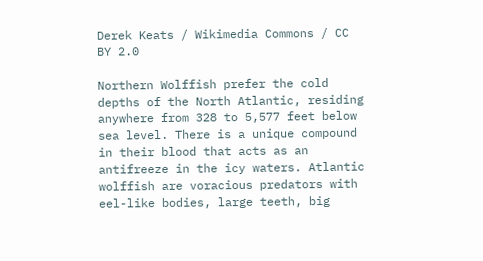Derek Keats / Wikimedia Commons / CC BY 2.0

Northern Wolffish prefer the cold depths of the North Atlantic, residing anywhere from 328 to 5,577 feet below sea level. There is a unique compound in their blood that acts as an antifreeze in the icy waters. Atlantic wolffish are voracious predators with eel-like bodies, large teeth, big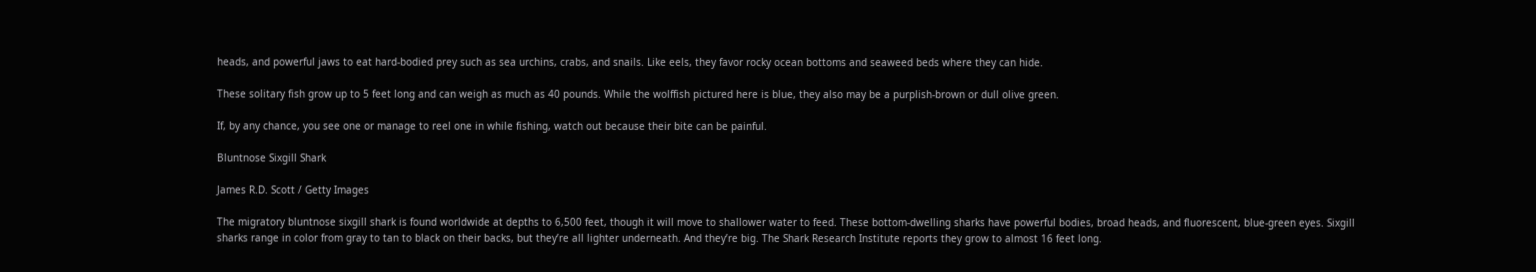heads, and powerful jaws to eat hard-bodied prey such as sea urchins, crabs, and snails. Like eels, they favor rocky ocean bottoms and seaweed beds where they can hide.

These solitary fish grow up to 5 feet long and can weigh as much as 40 pounds. While the wolffish pictured here is blue, they also may be a purplish-brown or dull olive green.

If, by any chance, you see one or manage to reel one in while fishing, watch out because their bite can be painful.

Bluntnose Sixgill Shark

James R.D. Scott / Getty Images

The migratory bluntnose sixgill shark is found worldwide at depths to 6,500 feet, though it will move to shallower water to feed. These bottom-dwelling sharks have powerful bodies, broad heads, and fluorescent, blue-green eyes. Sixgill sharks range in color from gray to tan to black on their backs, but they’re all lighter underneath. And they’re big. The Shark Research Institute reports they grow to almost 16 feet long.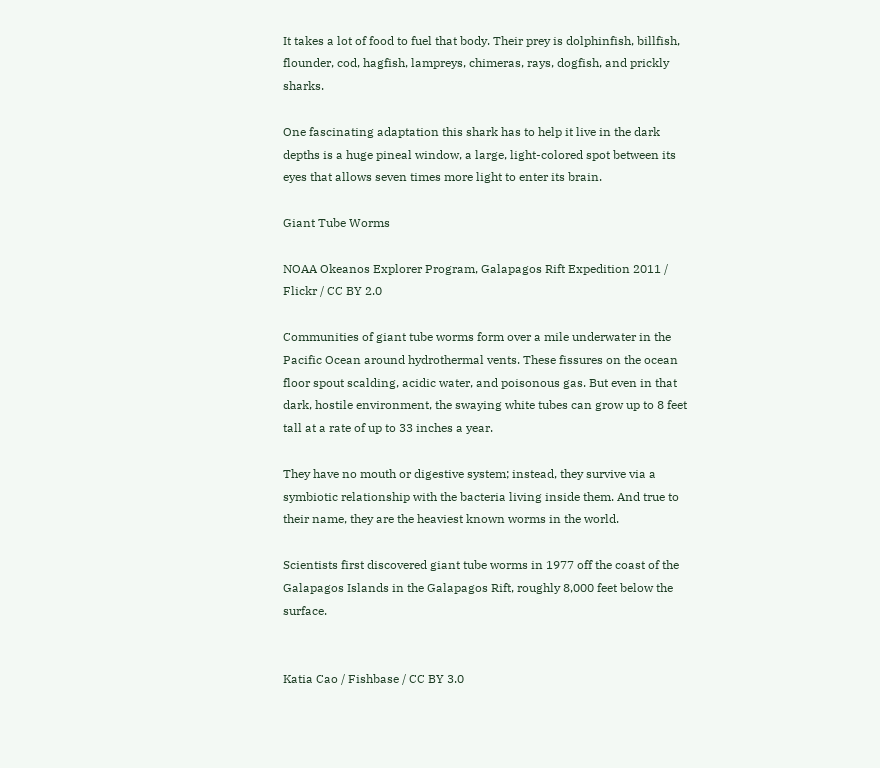It takes a lot of food to fuel that body. Their prey is dolphinfish, billfish, flounder, cod, hagfish, lampreys, chimeras, rays, dogfish, and prickly sharks.

One fascinating adaptation this shark has to help it live in the dark depths is a huge pineal window, a large, light-colored spot between its eyes that allows seven times more light to enter its brain.

Giant Tube Worms

NOAA Okeanos Explorer Program, Galapagos Rift Expedition 2011 / Flickr / CC BY 2.0

Communities of giant tube worms form over a mile underwater in the Pacific Ocean around hydrothermal vents. These fissures on the ocean floor spout scalding, acidic water, and poisonous gas. But even in that dark, hostile environment, the swaying white tubes can grow up to 8 feet tall at a rate of up to 33 inches a year.

They have no mouth or digestive system; instead, they survive via a symbiotic relationship with the bacteria living inside them. And true to their name, they are the heaviest known worms in the world.

Scientists first discovered giant tube worms in 1977 off the coast of the Galapagos Islands in the Galapagos Rift, roughly 8,000 feet below the surface.


Katia Cao / Fishbase / CC BY 3.0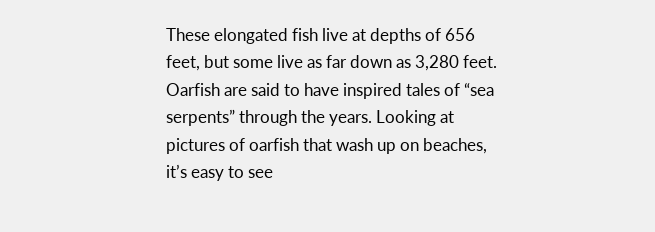These elongated fish live at depths of 656 feet, but some live as far down as 3,280 feet. Oarfish are said to have inspired tales of “sea serpents” through the years. Looking at pictures of oarfish that wash up on beaches, it’s easy to see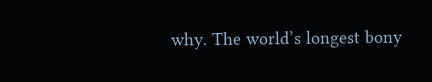why. The world’s longest bony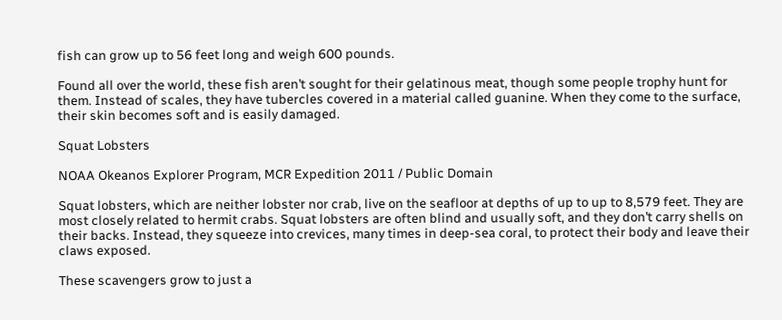fish can grow up to 56 feet long and weigh 600 pounds.

Found all over the world, these fish aren’t sought for their gelatinous meat, though some people trophy hunt for them. Instead of scales, they have tubercles covered in a material called guanine. When they come to the surface, their skin becomes soft and is easily damaged.

Squat Lobsters

NOAA Okeanos Explorer Program, MCR Expedition 2011 / Public Domain

Squat lobsters, which are neither lobster nor crab, live on the seafloor at depths of up to up to 8,579 feet. They are most closely related to hermit crabs. Squat lobsters are often blind and usually soft, and they don’t carry shells on their backs. Instead, they squeeze into crevices, many times in deep-sea coral, to protect their body and leave their claws exposed.

These scavengers grow to just a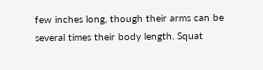few inches long, though their arms can be several times their body length. Squat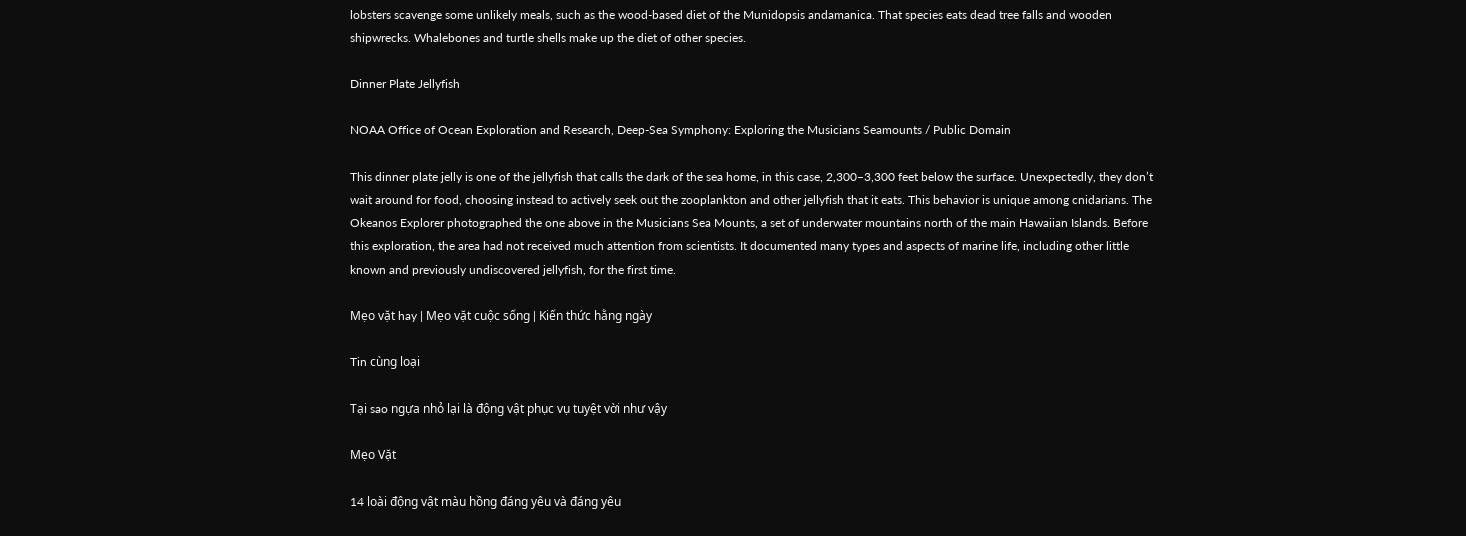lobsters scavenge some unlikely meals, such as the wood-based diet of the Munidopsis andamanica. That species eats dead tree falls and wooden shipwrecks. Whalebones and turtle shells make up the diet of other species.

Dinner Plate Jellyfish

NOAA Office of Ocean Exploration and Research, Deep-Sea Symphony: Exploring the Musicians Seamounts / Public Domain

This dinner plate jelly is one of the jellyfish that calls the dark of the sea home, in this case, 2,300–3,300 feet below the surface. Unexpectedly, they don’t wait around for food, choosing instead to actively seek out the zooplankton and other jellyfish that it eats. This behavior is unique among cnidarians. The Okeanos Explorer photographed the one above in the Musicians Sea Mounts, a set of underwater mountains north of the main Hawaiian Islands. Before this exploration, the area had not received much attention from scientists. It documented many types and aspects of marine life, including other little known and previously undiscovered jellyfish, for the first time.

Mẹo vặt hay | Mẹo vặt cuộc sống | Kiến thức hằng ngày

Tin cùng loại

Tại sao ngựa nhỏ lại là động vật phục vụ tuyệt vời như vậy

Mẹo Vặt

14 loài động vật màu hồng đáng yêu và đáng yêu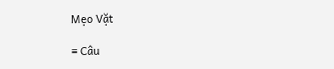Mẹo Vặt

≡ Câu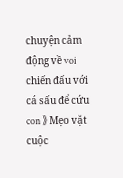chuyện cảm động về voi chiến đấu với cá sấu để cứu con 》 Mẹo vặt cuộc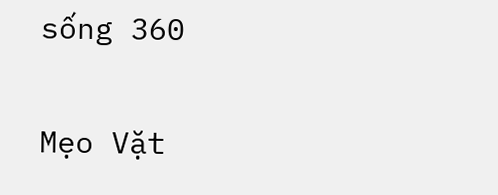sống 360

Mẹo Vặt